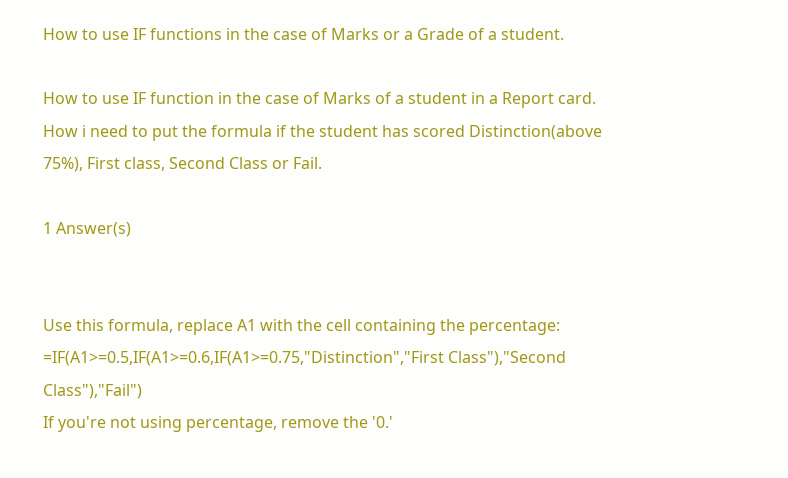How to use IF functions in the case of Marks or a Grade of a student.

How to use IF function in the case of Marks of a student in a Report card.
How i need to put the formula if the student has scored Distinction(above 75%), First class, Second Class or Fail.

1 Answer(s)


Use this formula, replace A1 with the cell containing the percentage:
=IF(A1>=0.5,IF(A1>=0.6,IF(A1>=0.75,"Distinction","First Class"),"Second Class"),"Fail")
If you're not using percentage, remove the '0.'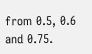from 0.5, 0.6 and 0.75.